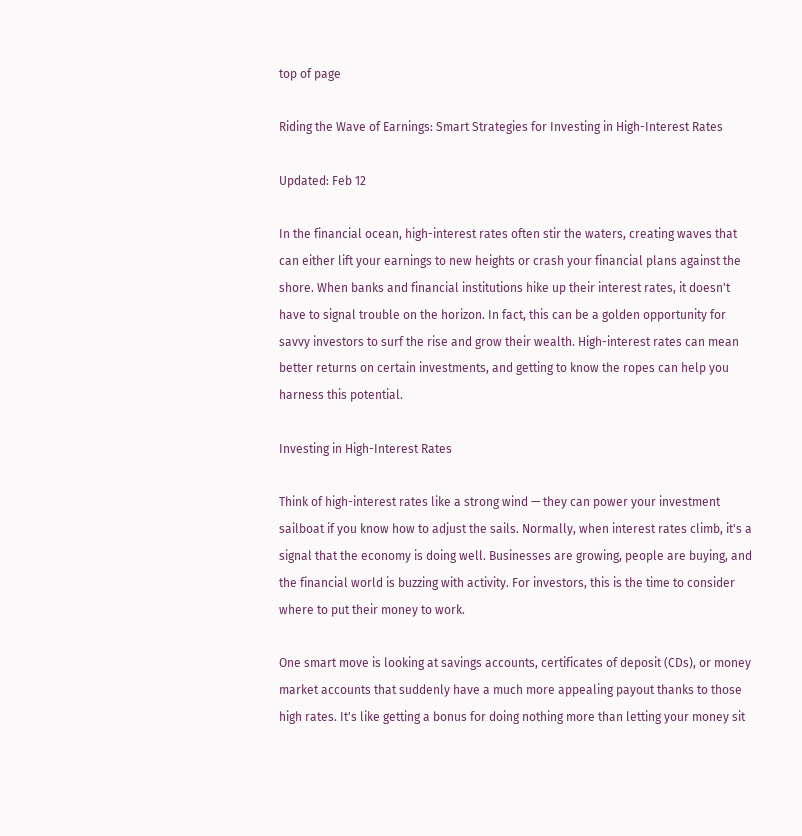top of page

Riding the Wave of Earnings: Smart Strategies for Investing in High-Interest Rates

Updated: Feb 12

In the financial ocean, high-interest rates often stir the waters, creating waves that can either lift your earnings to new heights or crash your financial plans against the shore. When banks and financial institutions hike up their interest rates, it doesn't have to signal trouble on the horizon. In fact, this can be a golden opportunity for savvy investors to surf the rise and grow their wealth. High-interest rates can mean better returns on certain investments, and getting to know the ropes can help you harness this potential.

Investing in High-Interest Rates

Think of high-interest rates like a strong wind — they can power your investment sailboat if you know how to adjust the sails. Normally, when interest rates climb, it's a signal that the economy is doing well. Businesses are growing, people are buying, and the financial world is buzzing with activity. For investors, this is the time to consider where to put their money to work.

One smart move is looking at savings accounts, certificates of deposit (CDs), or money market accounts that suddenly have a much more appealing payout thanks to those high rates. It's like getting a bonus for doing nothing more than letting your money sit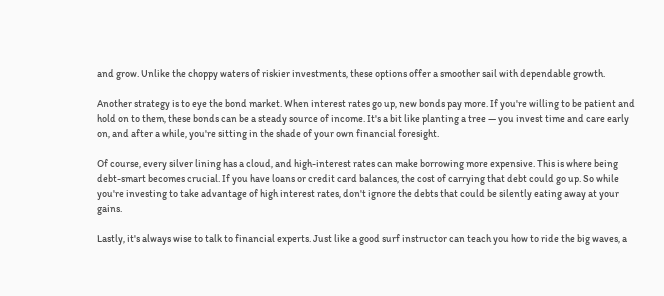and grow. Unlike the choppy waters of riskier investments, these options offer a smoother sail with dependable growth.

Another strategy is to eye the bond market. When interest rates go up, new bonds pay more. If you're willing to be patient and hold on to them, these bonds can be a steady source of income. It's a bit like planting a tree — you invest time and care early on, and after a while, you're sitting in the shade of your own financial foresight.

Of course, every silver lining has a cloud, and high-interest rates can make borrowing more expensive. This is where being debt-smart becomes crucial. If you have loans or credit card balances, the cost of carrying that debt could go up. So while you're investing to take advantage of high interest rates, don't ignore the debts that could be silently eating away at your gains.

Lastly, it's always wise to talk to financial experts. Just like a good surf instructor can teach you how to ride the big waves, a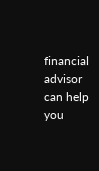financial advisor can help you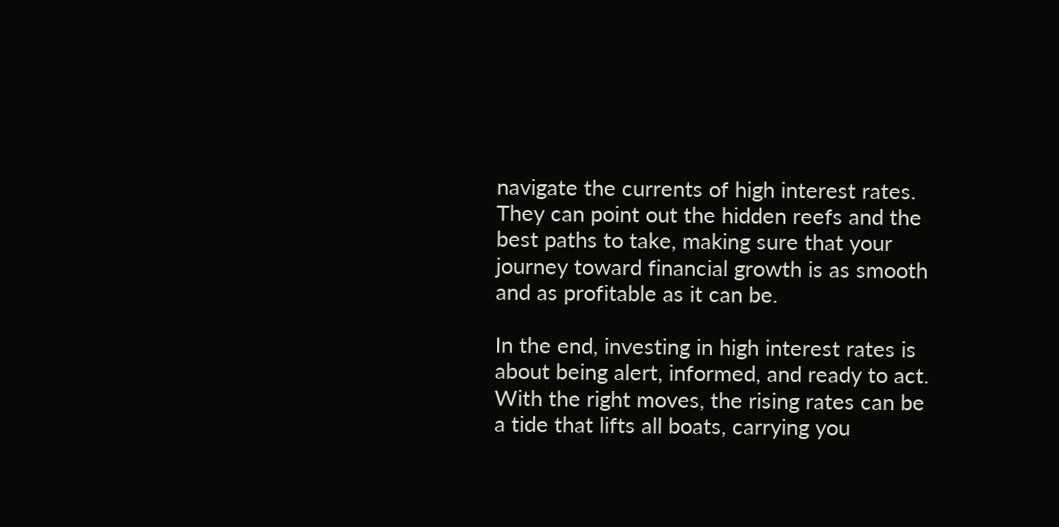navigate the currents of high interest rates. They can point out the hidden reefs and the best paths to take, making sure that your journey toward financial growth is as smooth and as profitable as it can be.

In the end, investing in high interest rates is about being alert, informed, and ready to act. With the right moves, the rising rates can be a tide that lifts all boats, carrying you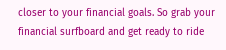closer to your financial goals. So grab your financial surfboard and get ready to ride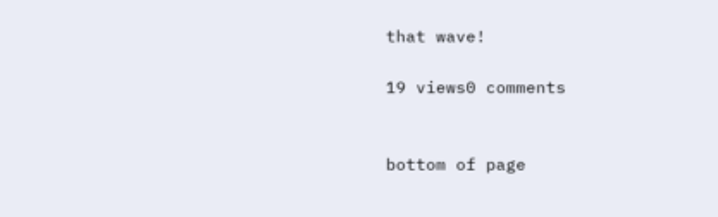that wave!

19 views0 comments


bottom of page